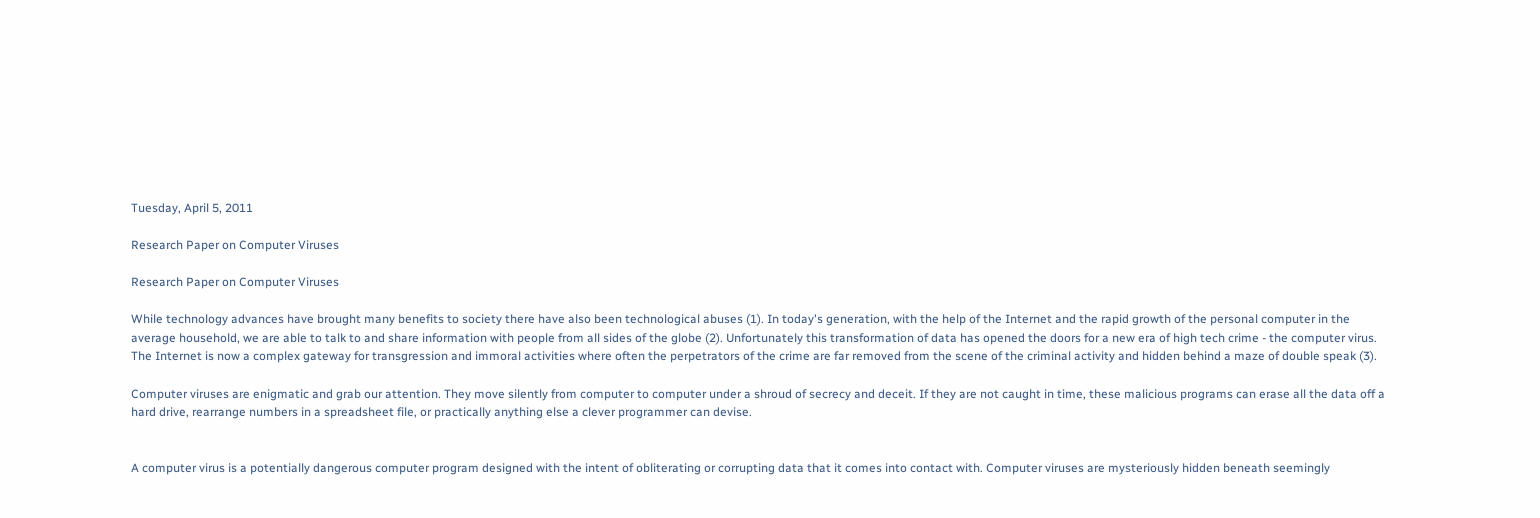Tuesday, April 5, 2011

Research Paper on Computer Viruses

Research Paper on Computer Viruses

While technology advances have brought many benefits to society there have also been technological abuses (1). In today's generation, with the help of the Internet and the rapid growth of the personal computer in the average household, we are able to talk to and share information with people from all sides of the globe (2). Unfortunately this transformation of data has opened the doors for a new era of high tech crime - the computer virus. The Internet is now a complex gateway for transgression and immoral activities where often the perpetrators of the crime are far removed from the scene of the criminal activity and hidden behind a maze of double speak (3).

Computer viruses are enigmatic and grab our attention. They move silently from computer to computer under a shroud of secrecy and deceit. If they are not caught in time, these malicious programs can erase all the data off a hard drive, rearrange numbers in a spreadsheet file, or practically anything else a clever programmer can devise.


A computer virus is a potentially dangerous computer program designed with the intent of obliterating or corrupting data that it comes into contact with. Computer viruses are mysteriously hidden beneath seemingly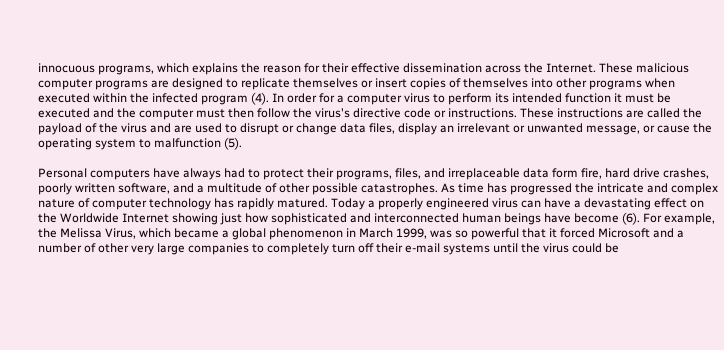innocuous programs, which explains the reason for their effective dissemination across the Internet. These malicious computer programs are designed to replicate themselves or insert copies of themselves into other programs when executed within the infected program (4). In order for a computer virus to perform its intended function it must be executed and the computer must then follow the virus's directive code or instructions. These instructions are called the payload of the virus and are used to disrupt or change data files, display an irrelevant or unwanted message, or cause the operating system to malfunction (5).

Personal computers have always had to protect their programs, files, and irreplaceable data form fire, hard drive crashes, poorly written software, and a multitude of other possible catastrophes. As time has progressed the intricate and complex nature of computer technology has rapidly matured. Today a properly engineered virus can have a devastating effect on the Worldwide Internet showing just how sophisticated and interconnected human beings have become (6). For example, the Melissa Virus, which became a global phenomenon in March 1999, was so powerful that it forced Microsoft and a number of other very large companies to completely turn off their e-mail systems until the virus could be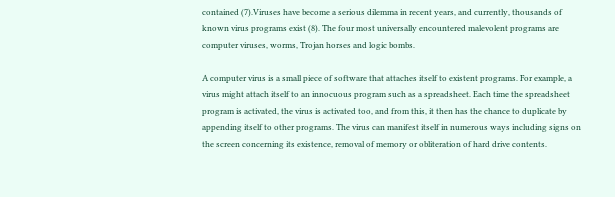contained (7).Viruses have become a serious dilemma in recent years, and currently, thousands of known virus programs exist (8). The four most universally encountered malevolent programs are computer viruses, worms, Trojan horses and logic bombs.

A computer virus is a small piece of software that attaches itself to existent programs. For example, a virus might attach itself to an innocuous program such as a spreadsheet. Each time the spreadsheet program is activated, the virus is activated too, and from this, it then has the chance to duplicate by appending itself to other programs. The virus can manifest itself in numerous ways including signs on the screen concerning its existence, removal of memory or obliteration of hard drive contents.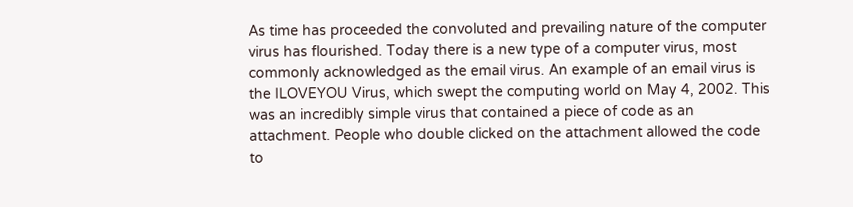As time has proceeded the convoluted and prevailing nature of the computer virus has flourished. Today there is a new type of a computer virus, most commonly acknowledged as the email virus. An example of an email virus is the ILOVEYOU Virus, which swept the computing world on May 4, 2002. This was an incredibly simple virus that contained a piece of code as an attachment. People who double clicked on the attachment allowed the code to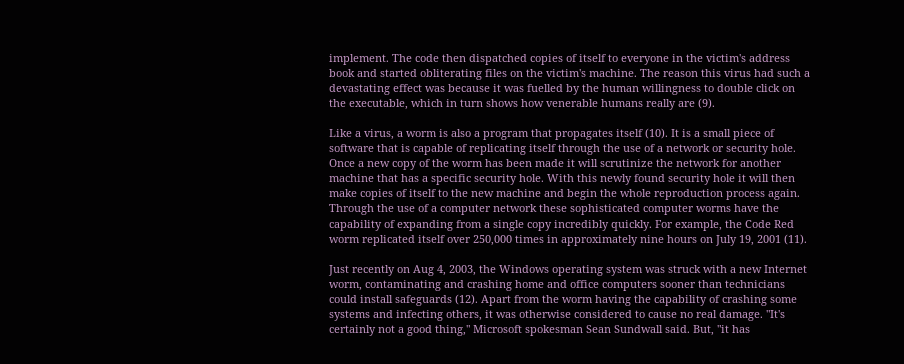implement. The code then dispatched copies of itself to everyone in the victim's address book and started obliterating files on the victim's machine. The reason this virus had such a devastating effect was because it was fuelled by the human willingness to double click on the executable, which in turn shows how venerable humans really are (9).

Like a virus, a worm is also a program that propagates itself (10). It is a small piece of software that is capable of replicating itself through the use of a network or security hole. Once a new copy of the worm has been made it will scrutinize the network for another machine that has a specific security hole. With this newly found security hole it will then make copies of itself to the new machine and begin the whole reproduction process again. Through the use of a computer network these sophisticated computer worms have the capability of expanding from a single copy incredibly quickly. For example, the Code Red worm replicated itself over 250,000 times in approximately nine hours on July 19, 2001 (11).

Just recently on Aug 4, 2003, the Windows operating system was struck with a new Internet worm, contaminating and crashing home and office computers sooner than technicians could install safeguards (12). Apart from the worm having the capability of crashing some systems and infecting others, it was otherwise considered to cause no real damage. "It's certainly not a good thing," Microsoft spokesman Sean Sundwall said. But, "it has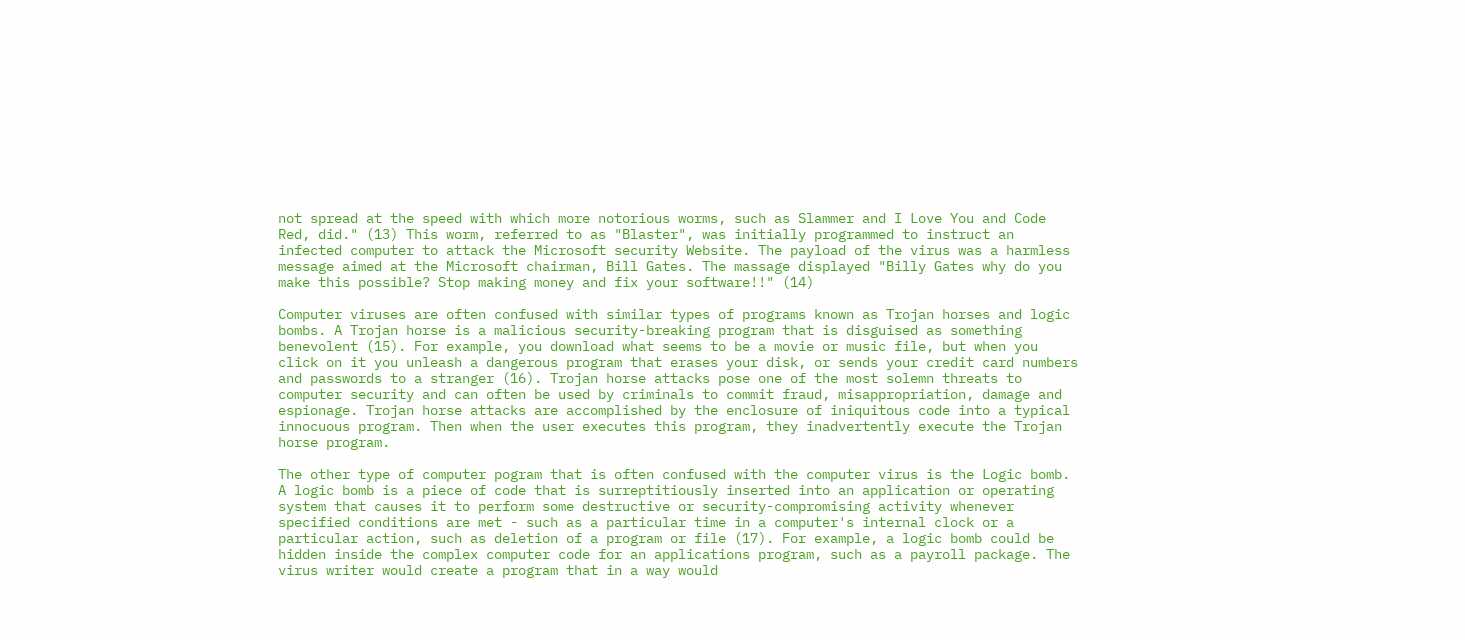not spread at the speed with which more notorious worms, such as Slammer and I Love You and Code Red, did." (13) This worm, referred to as "Blaster", was initially programmed to instruct an infected computer to attack the Microsoft security Website. The payload of the virus was a harmless message aimed at the Microsoft chairman, Bill Gates. The massage displayed "Billy Gates why do you make this possible? Stop making money and fix your software!!" (14)

Computer viruses are often confused with similar types of programs known as Trojan horses and logic bombs. A Trojan horse is a malicious security-breaking program that is disguised as something benevolent (15). For example, you download what seems to be a movie or music file, but when you click on it you unleash a dangerous program that erases your disk, or sends your credit card numbers and passwords to a stranger (16). Trojan horse attacks pose one of the most solemn threats to computer security and can often be used by criminals to commit fraud, misappropriation, damage and espionage. Trojan horse attacks are accomplished by the enclosure of iniquitous code into a typical innocuous program. Then when the user executes this program, they inadvertently execute the Trojan horse program.

The other type of computer pogram that is often confused with the computer virus is the Logic bomb. A logic bomb is a piece of code that is surreptitiously inserted into an application or operating system that causes it to perform some destructive or security-compromising activity whenever specified conditions are met - such as a particular time in a computer's internal clock or a particular action, such as deletion of a program or file (17). For example, a logic bomb could be hidden inside the complex computer code for an applications program, such as a payroll package. The virus writer would create a program that in a way would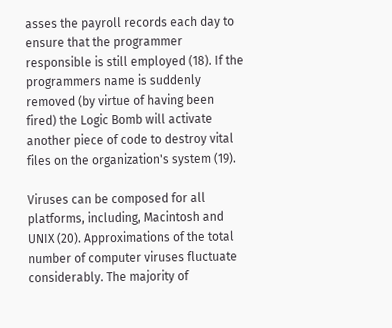asses the payroll records each day to ensure that the programmer responsible is still employed (18). If the programmers name is suddenly removed (by virtue of having been fired) the Logic Bomb will activate another piece of code to destroy vital files on the organization's system (19).

Viruses can be composed for all platforms, including, Macintosh and UNIX (20). Approximations of the total number of computer viruses fluctuate considerably. The majority of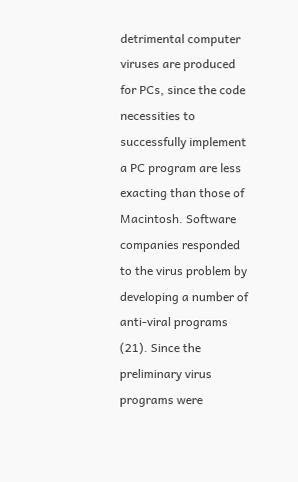detrimental computer viruses are produced for PCs, since the code necessities to successfully implement a PC program are less exacting than those of Macintosh. Software companies responded to the virus problem by developing a number of anti-viral programs (21). Since the preliminary virus programs were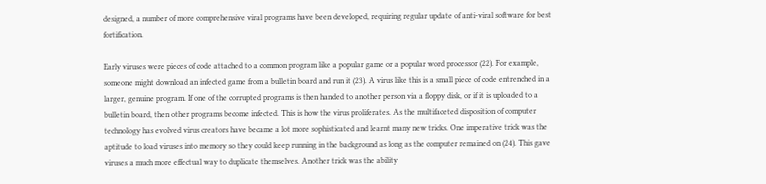designed, a number of more comprehensive viral programs have been developed, requiring regular update of anti-viral software for best fortification.

Early viruses were pieces of code attached to a common program like a popular game or a popular word processor (22). For example, someone might download an infected game from a bulletin board and run it (23). A virus like this is a small piece of code entrenched in a larger, genuine program. If one of the corrupted programs is then handed to another person via a floppy disk, or if it is uploaded to a bulletin board, then other programs become infected. This is how the virus proliferates. As the multifaceted disposition of computer technology has evolved virus creators have became a lot more sophisticated and learnt many new tricks. One imperative trick was the aptitude to load viruses into memory so they could keep running in the background as long as the computer remained on (24). This gave viruses a much more effectual way to duplicate themselves. Another trick was the ability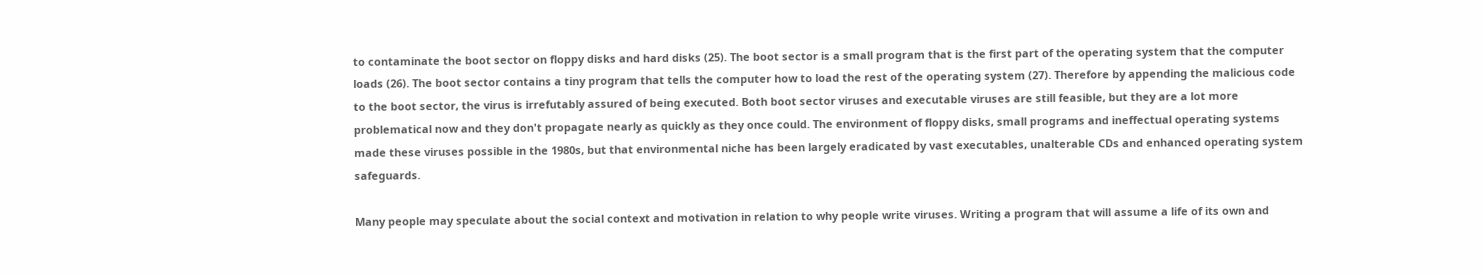to contaminate the boot sector on floppy disks and hard disks (25). The boot sector is a small program that is the first part of the operating system that the computer loads (26). The boot sector contains a tiny program that tells the computer how to load the rest of the operating system (27). Therefore by appending the malicious code to the boot sector, the virus is irrefutably assured of being executed. Both boot sector viruses and executable viruses are still feasible, but they are a lot more problematical now and they don't propagate nearly as quickly as they once could. The environment of floppy disks, small programs and ineffectual operating systems made these viruses possible in the 1980s, but that environmental niche has been largely eradicated by vast executables, unalterable CDs and enhanced operating system safeguards.

Many people may speculate about the social context and motivation in relation to why people write viruses. Writing a program that will assume a life of its own and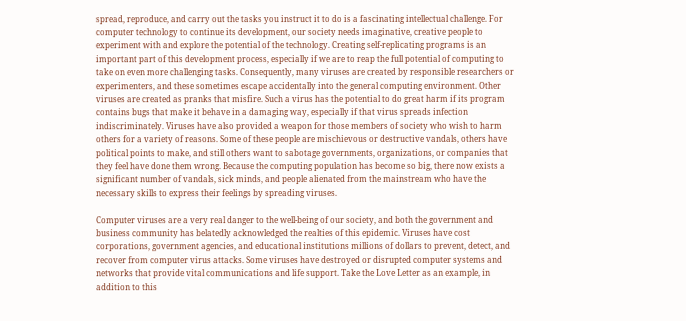spread, reproduce, and carry out the tasks you instruct it to do is a fascinating intellectual challenge. For computer technology to continue its development, our society needs imaginative, creative people to experiment with and explore the potential of the technology. Creating self-replicating programs is an important part of this development process, especially if we are to reap the full potential of computing to take on even more challenging tasks. Consequently, many viruses are created by responsible researchers or experimenters, and these sometimes escape accidentally into the general computing environment. Other viruses are created as pranks that misfire. Such a virus has the potential to do great harm if its program contains bugs that make it behave in a damaging way, especially if that virus spreads infection indiscriminately. Viruses have also provided a weapon for those members of society who wish to harm others for a variety of reasons. Some of these people are mischievous or destructive vandals, others have political points to make, and still others want to sabotage governments, organizations, or companies that they feel have done them wrong. Because the computing population has become so big, there now exists a significant number of vandals, sick minds, and people alienated from the mainstream who have the necessary skills to express their feelings by spreading viruses.

Computer viruses are a very real danger to the well-being of our society, and both the government and business community has belatedly acknowledged the realties of this epidemic. Viruses have cost corporations, government agencies, and educational institutions millions of dollars to prevent, detect, and recover from computer virus attacks. Some viruses have destroyed or disrupted computer systems and networks that provide vital communications and life support. Take the Love Letter as an example, in addition to this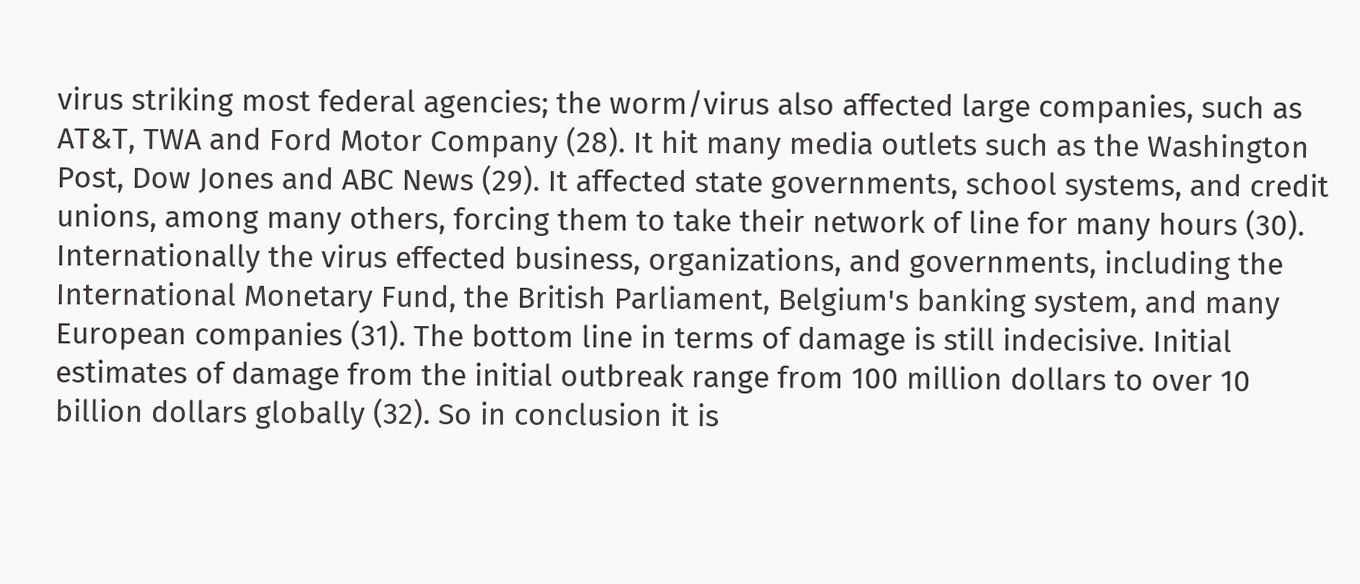virus striking most federal agencies; the worm/virus also affected large companies, such as AT&T, TWA and Ford Motor Company (28). It hit many media outlets such as the Washington Post, Dow Jones and ABC News (29). It affected state governments, school systems, and credit unions, among many others, forcing them to take their network of line for many hours (30). Internationally the virus effected business, organizations, and governments, including the International Monetary Fund, the British Parliament, Belgium's banking system, and many European companies (31). The bottom line in terms of damage is still indecisive. Initial estimates of damage from the initial outbreak range from 100 million dollars to over 10 billion dollars globally (32). So in conclusion it is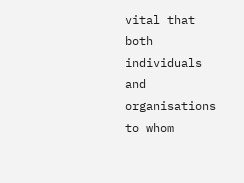vital that both individuals and organisations to whom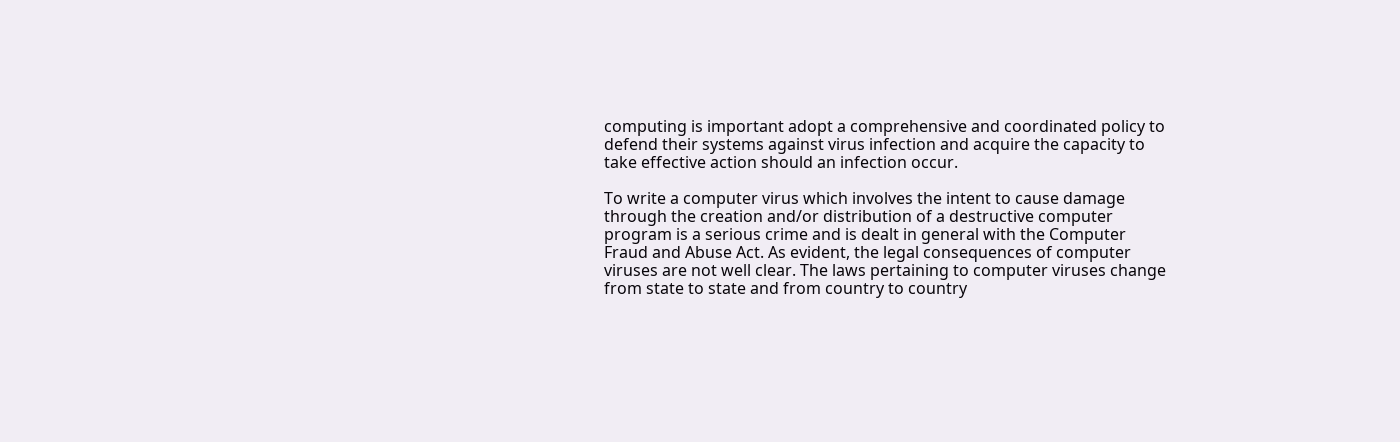computing is important adopt a comprehensive and coordinated policy to defend their systems against virus infection and acquire the capacity to take effective action should an infection occur.

To write a computer virus which involves the intent to cause damage through the creation and/or distribution of a destructive computer program is a serious crime and is dealt in general with the Computer Fraud and Abuse Act. As evident, the legal consequences of computer viruses are not well clear. The laws pertaining to computer viruses change from state to state and from country to country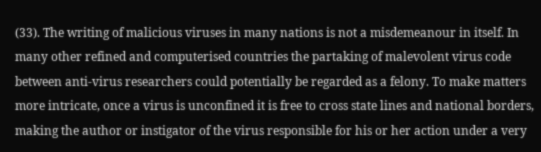(33). The writing of malicious viruses in many nations is not a misdemeanour in itself. In many other refined and computerised countries the partaking of malevolent virus code between anti-virus researchers could potentially be regarded as a felony. To make matters more intricate, once a virus is unconfined it is free to cross state lines and national borders, making the author or instigator of the virus responsible for his or her action under a very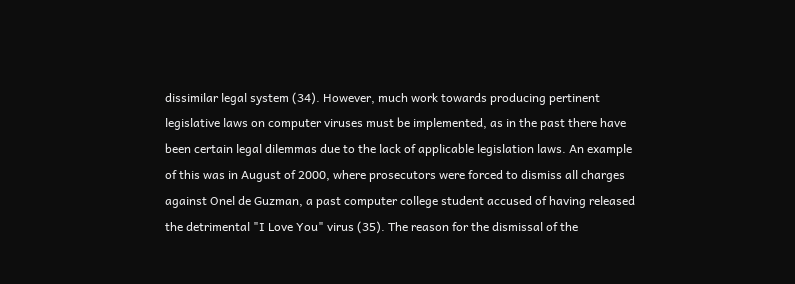dissimilar legal system (34). However, much work towards producing pertinent legislative laws on computer viruses must be implemented, as in the past there have been certain legal dilemmas due to the lack of applicable legislation laws. An example of this was in August of 2000, where prosecutors were forced to dismiss all charges against Onel de Guzman, a past computer college student accused of having released the detrimental "I Love You" virus (35). The reason for the dismissal of the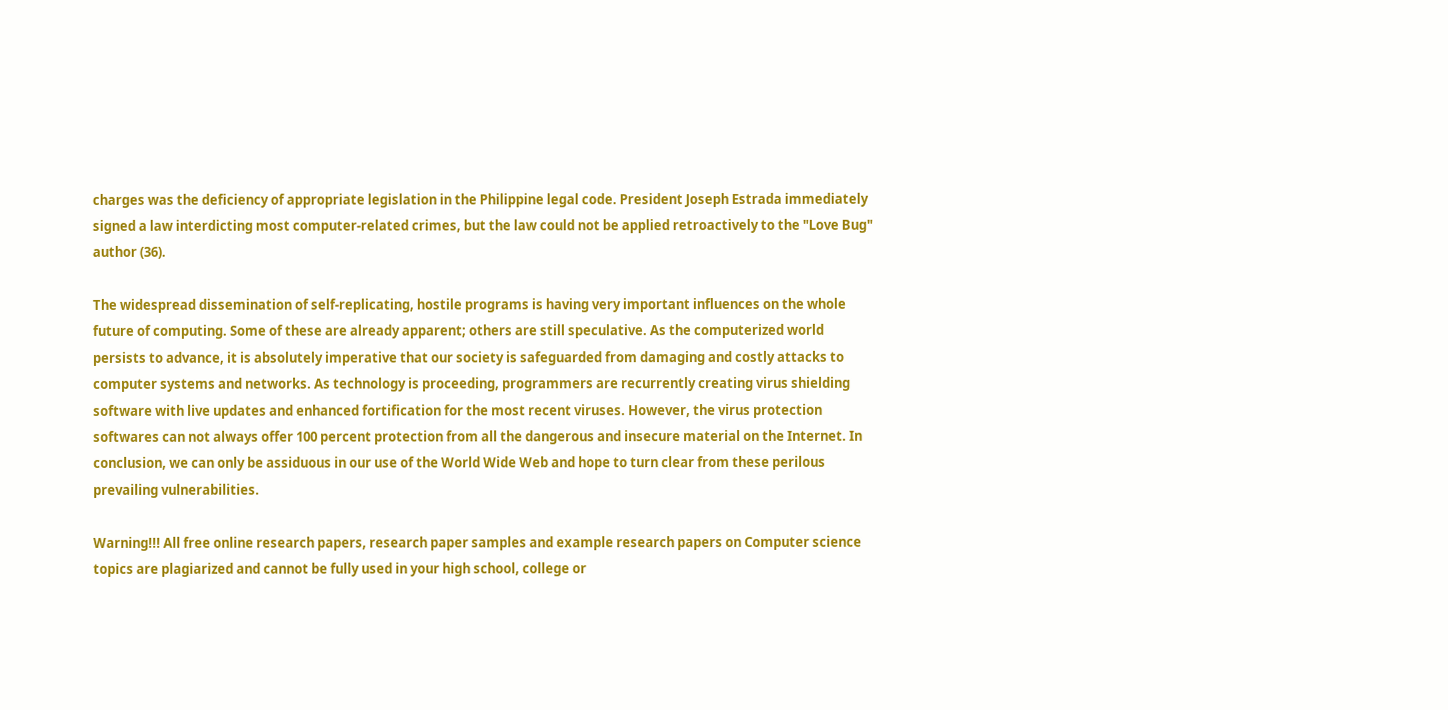charges was the deficiency of appropriate legislation in the Philippine legal code. President Joseph Estrada immediately signed a law interdicting most computer-related crimes, but the law could not be applied retroactively to the "Love Bug" author (36).

The widespread dissemination of self-replicating, hostile programs is having very important influences on the whole future of computing. Some of these are already apparent; others are still speculative. As the computerized world persists to advance, it is absolutely imperative that our society is safeguarded from damaging and costly attacks to computer systems and networks. As technology is proceeding, programmers are recurrently creating virus shielding software with live updates and enhanced fortification for the most recent viruses. However, the virus protection softwares can not always offer 100 percent protection from all the dangerous and insecure material on the Internet. In conclusion, we can only be assiduous in our use of the World Wide Web and hope to turn clear from these perilous prevailing vulnerabilities.

Warning!!! All free online research papers, research paper samples and example research papers on Computer science topics are plagiarized and cannot be fully used in your high school, college or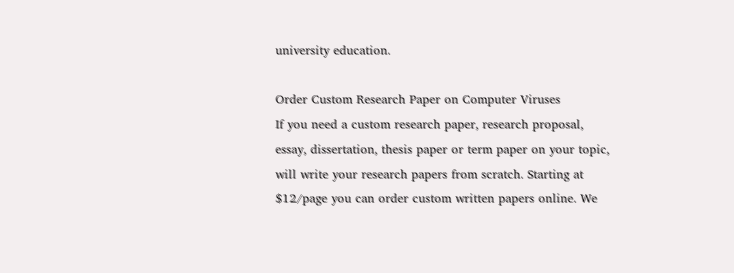university education.

Order Custom Research Paper on Computer Viruses
If you need a custom research paper, research proposal, essay, dissertation, thesis paper or term paper on your topic, will write your research papers from scratch. Starting at $12/page you can order custom written papers online. We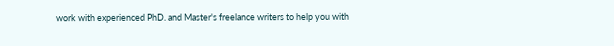work with experienced PhD. and Master's freelance writers to help you with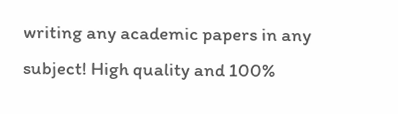writing any academic papers in any subject! High quality and 100%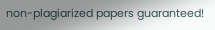non-plagiarized papers guaranteed!